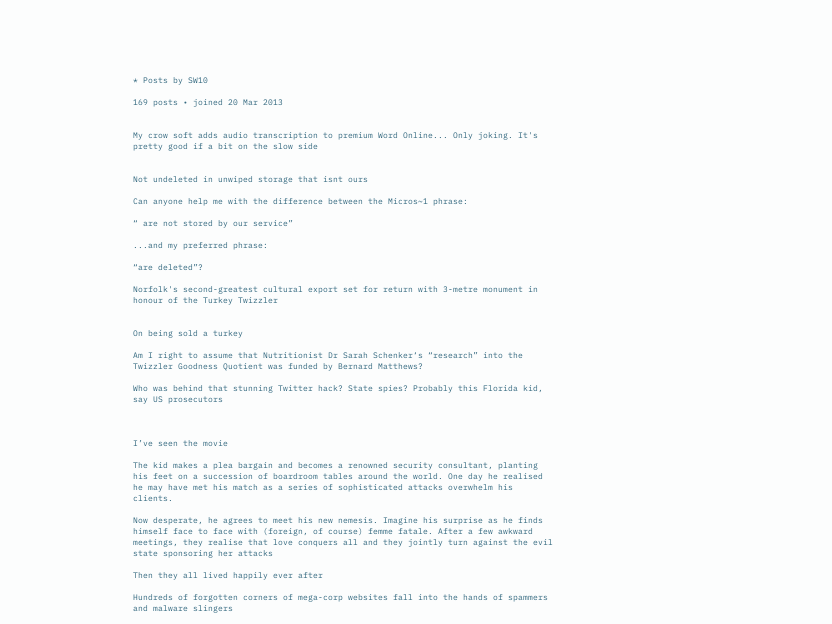* Posts by SW10

169 posts • joined 20 Mar 2013


My crow soft adds audio transcription to premium Word Online... Only joking. It's pretty good if a bit on the slow side


Not undeleted in unwiped storage that isnt ours

Can anyone help me with the difference between the Micros~1 phrase:

“ are not stored by our service”

...and my preferred phrase:

“are deleted”?

Norfolk's second-greatest cultural export set for return with 3-metre monument in honour of the Turkey Twizzler


On being sold a turkey

Am I right to assume that Nutritionist Dr Sarah Schenker‘s “research” into the Twizzler Goodness Quotient was funded by Bernard Matthews?

Who was behind that stunning Twitter hack? State spies? Probably this Florida kid, say US prosecutors



I’ve seen the movie

The kid makes a plea bargain and becomes a renowned security consultant, planting his feet on a succession of boardroom tables around the world. One day he realised he may have met his match as a series of sophisticated attacks overwhelm his clients.

Now desperate, he agrees to meet his new nemesis. Imagine his surprise as he finds himself face to face with (foreign, of course) femme fatale. After a few awkward meetings, they realise that love conquers all and they jointly turn against the evil state sponsoring her attacks

Then they all lived happily ever after

Hundreds of forgotten corners of mega-corp websites fall into the hands of spammers and malware slingers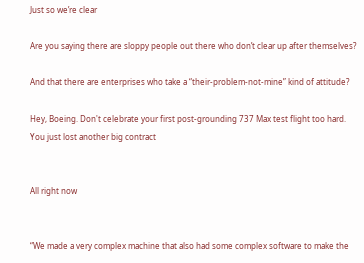Just so we’re clear

Are you saying there are sloppy people out there who don’t clear up after themselves?

And that there are enterprises who take a “their-problem-not-mine” kind of attitude?

Hey, Boeing. Don't celebrate your first post-grounding 737 Max test flight too hard. You just lost another big contract


All right now


“We made a very complex machine that also had some complex software to make the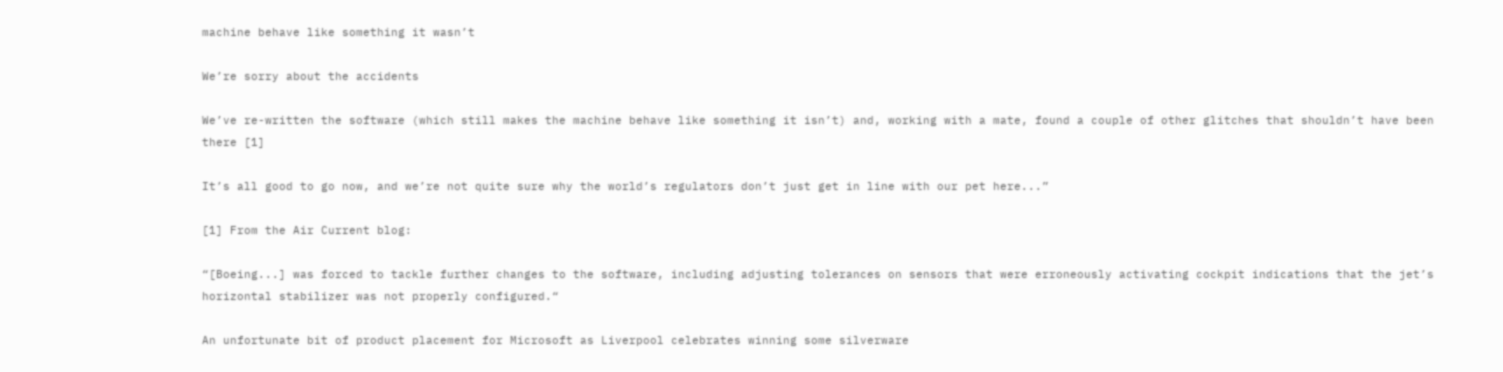machine behave like something it wasn’t

We’re sorry about the accidents

We’ve re-written the software (which still makes the machine behave like something it isn’t) and, working with a mate, found a couple of other glitches that shouldn’t have been there [1]

It’s all good to go now, and we’re not quite sure why the world’s regulators don’t just get in line with our pet here...”

[1] From the Air Current blog:

“[Boeing...] was forced to tackle further changes to the software, including adjusting tolerances on sensors that were erroneously activating cockpit indications that the jet’s horizontal stabilizer was not properly configured.“

An unfortunate bit of product placement for Microsoft as Liverpool celebrates winning some silverware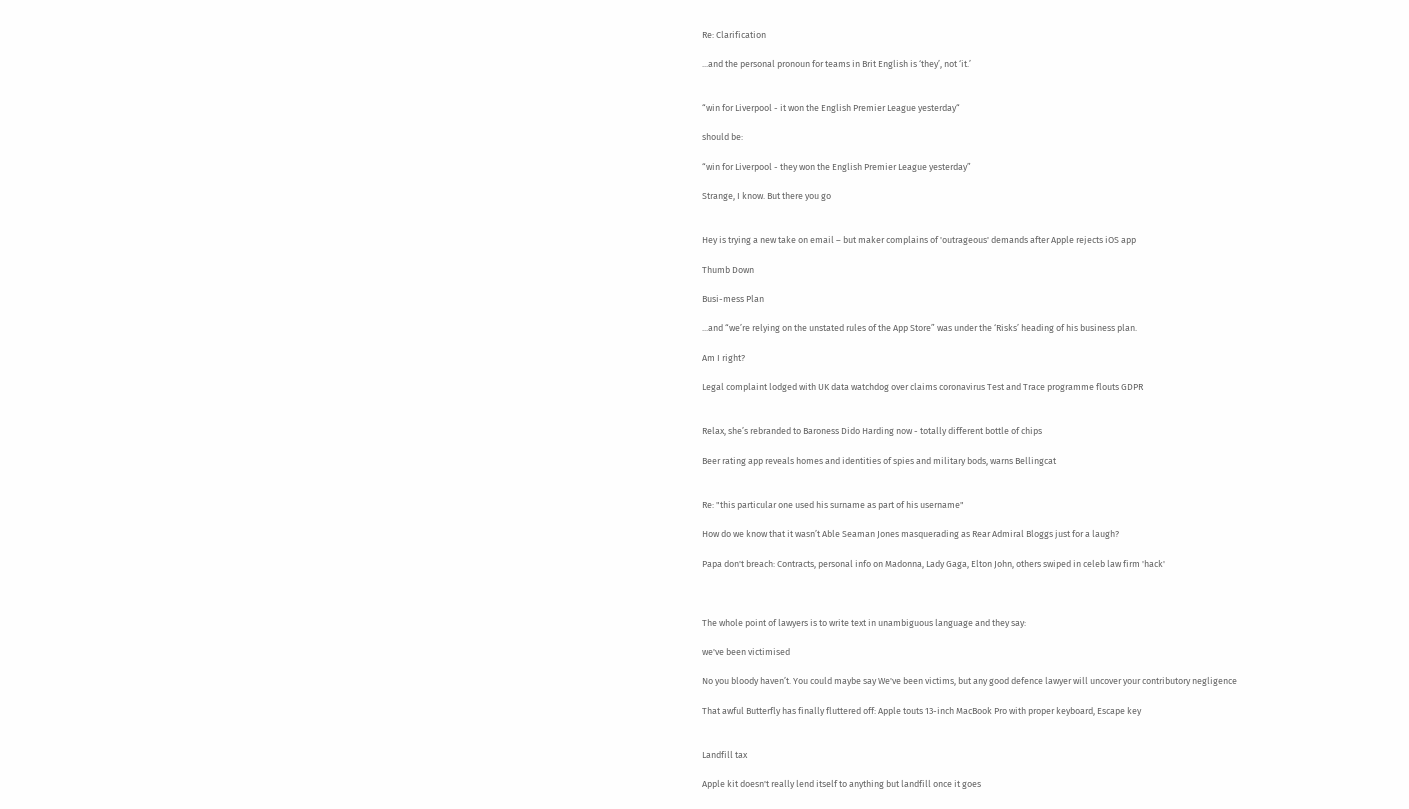Re: Clarification

...and the personal pronoun for teams in Brit English is ‘they’, not ‘it.’


“win for Liverpool - it won the English Premier League yesterday“

should be:

“win for Liverpool - they won the English Premier League yesterday”

Strange, I know. But there you go


Hey is trying a new take on email – but maker complains of 'outrageous' demands after Apple rejects iOS app

Thumb Down

Busi-mess Plan

...and “we’re relying on the unstated rules of the App Store” was under the ‘Risks’ heading of his business plan.

Am I right?

Legal complaint lodged with UK data watchdog over claims coronavirus Test and Trace programme flouts GDPR


Relax, she’s rebranded to Baroness Dido Harding now - totally different bottle of chips

Beer rating app reveals homes and identities of spies and military bods, warns Bellingcat


Re: "this particular one used his surname as part of his username"

How do we know that it wasn’t Able Seaman Jones masquerading as Rear Admiral Bloggs just for a laugh?

Papa don't breach: Contracts, personal info on Madonna, Lady Gaga, Elton John, others swiped in celeb law firm 'hack'



The whole point of lawyers is to write text in unambiguous language and they say:

we've been victimised

No you bloody haven’t. You could maybe say We've been victims, but any good defence lawyer will uncover your contributory negligence

That awful Butterfly has finally fluttered off: Apple touts 13-inch MacBook Pro with proper keyboard, Escape key


Landfill tax

Apple kit doesn't really lend itself to anything but landfill once it goes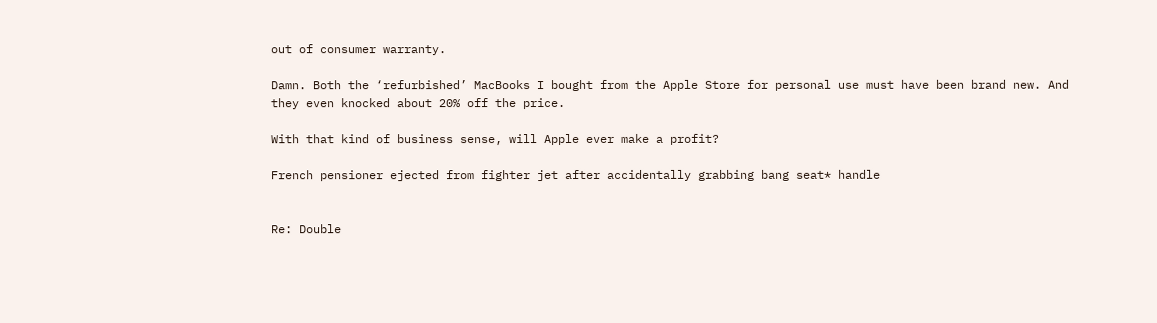out of consumer warranty.

Damn. Both the ‘refurbished’ MacBooks I bought from the Apple Store for personal use must have been brand new. And they even knocked about 20% off the price.

With that kind of business sense, will Apple ever make a profit?

French pensioner ejected from fighter jet after accidentally grabbing bang seat* handle


Re: Double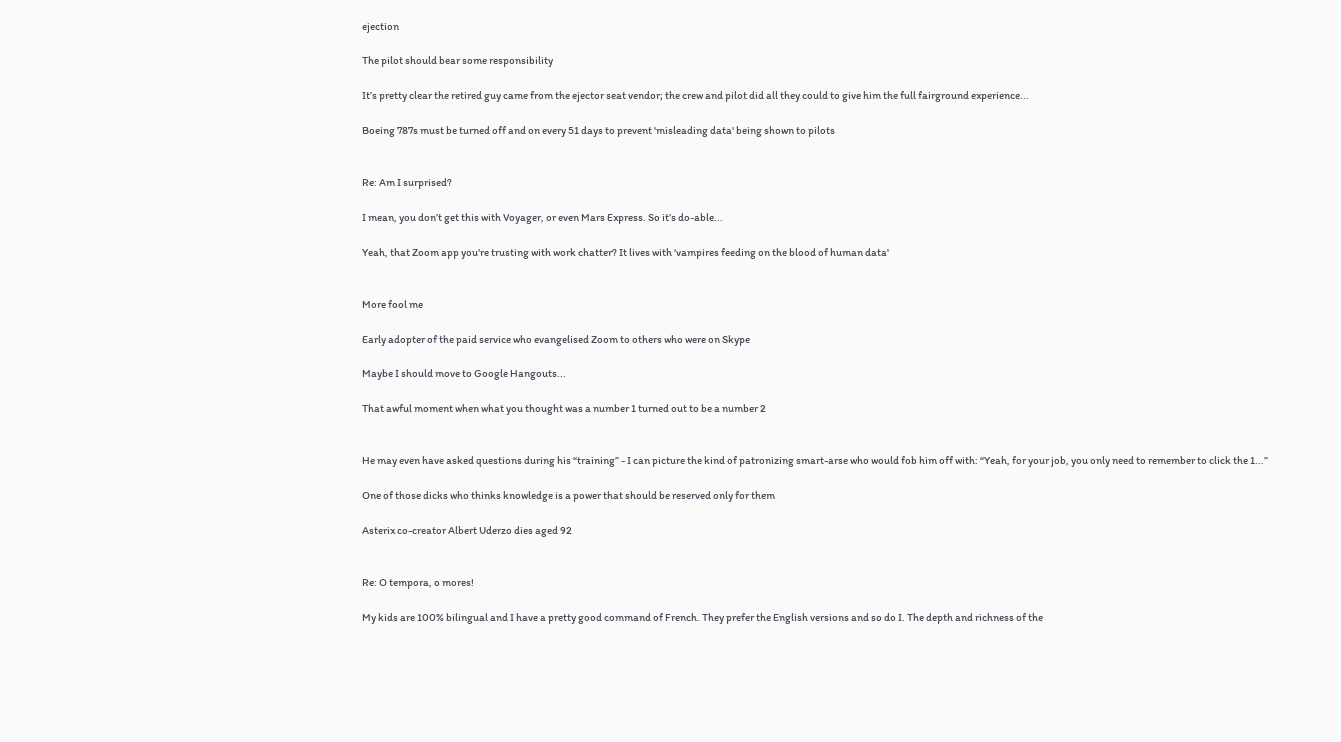ejection

The pilot should bear some responsibility

It’s pretty clear the retired guy came from the ejector seat vendor; the crew and pilot did all they could to give him the full fairground experience...

Boeing 787s must be turned off and on every 51 days to prevent 'misleading data' being shown to pilots


Re: Am I surprised?

I mean, you don’t get this with Voyager, or even Mars Express. So it’s do-able...

Yeah, that Zoom app you're trusting with work chatter? It lives with 'vampires feeding on the blood of human data'


More fool me

Early adopter of the paid service who evangelised Zoom to others who were on Skype

Maybe I should move to Google Hangouts...

That awful moment when what you thought was a number 1 turned out to be a number 2


He may even have asked questions during his “training” - I can picture the kind of patronizing smart-arse who would fob him off with: “Yeah, for your job, you only need to remember to click the 1...”

One of those dicks who thinks knowledge is a power that should be reserved only for them

Asterix co-creator Albert Uderzo dies aged 92


Re: O tempora, o mores!

My kids are 100% bilingual and I have a pretty good command of French. They prefer the English versions and so do I. The depth and richness of the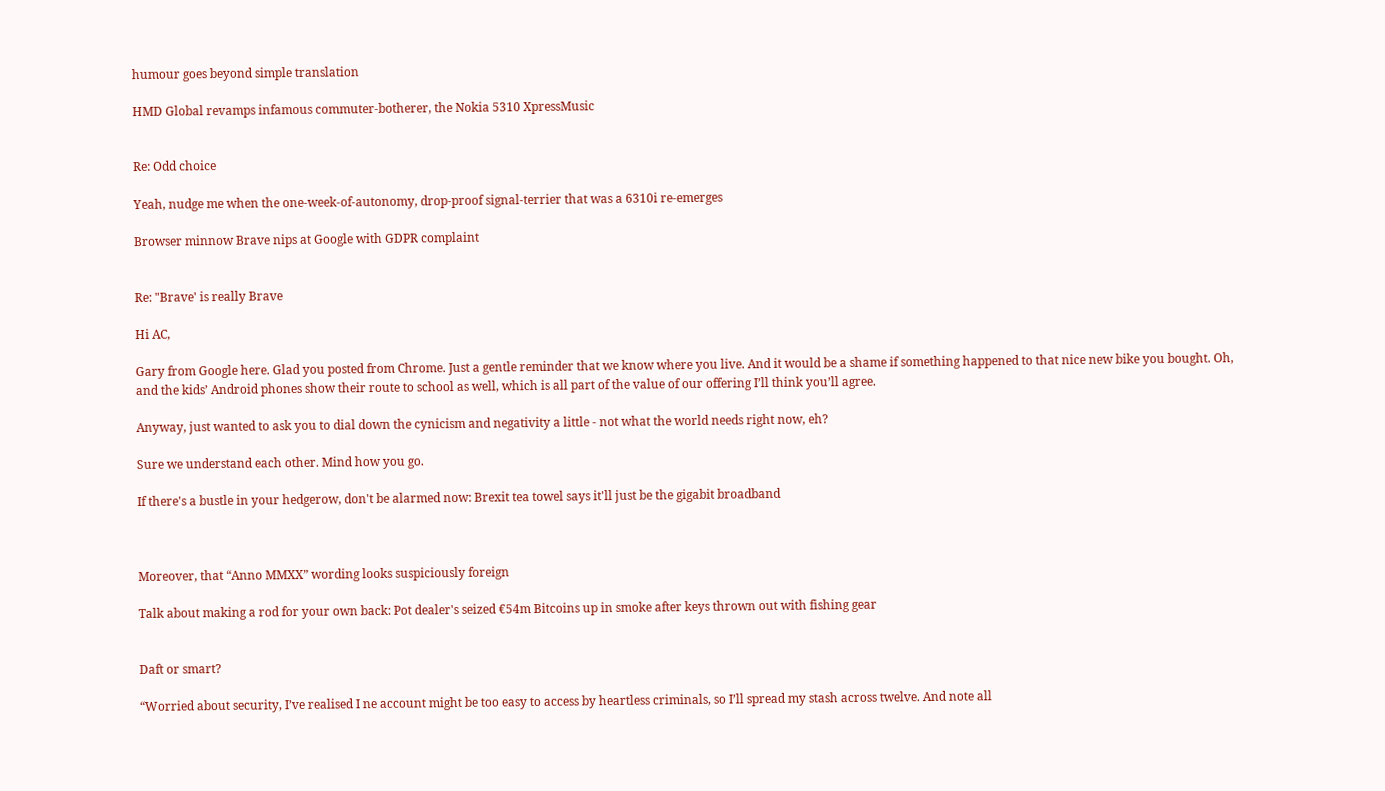humour goes beyond simple translation

HMD Global revamps infamous commuter-botherer, the Nokia 5310 XpressMusic


Re: Odd choice

Yeah, nudge me when the one-week-of-autonomy, drop-proof signal-terrier that was a 6310i re-emerges

Browser minnow Brave nips at Google with GDPR complaint


Re: "Brave' is really Brave

Hi AC,

Gary from Google here. Glad you posted from Chrome. Just a gentle reminder that we know where you live. And it would be a shame if something happened to that nice new bike you bought. Oh, and the kids’ Android phones show their route to school as well, which is all part of the value of our offering I’ll think you’ll agree.

Anyway, just wanted to ask you to dial down the cynicism and negativity a little - not what the world needs right now, eh?

Sure we understand each other. Mind how you go.

If there's a bustle in your hedgerow, don't be alarmed now: Brexit tea towel says it'll just be the gigabit broadband



Moreover, that “Anno MMXX” wording looks suspiciously foreign

Talk about making a rod for your own back: Pot dealer's seized €54m Bitcoins up in smoke after keys thrown out with fishing gear


Daft or smart?

“Worried about security, I’ve realised I ne account might be too easy to access by heartless criminals, so I’ll spread my stash across twelve. And note all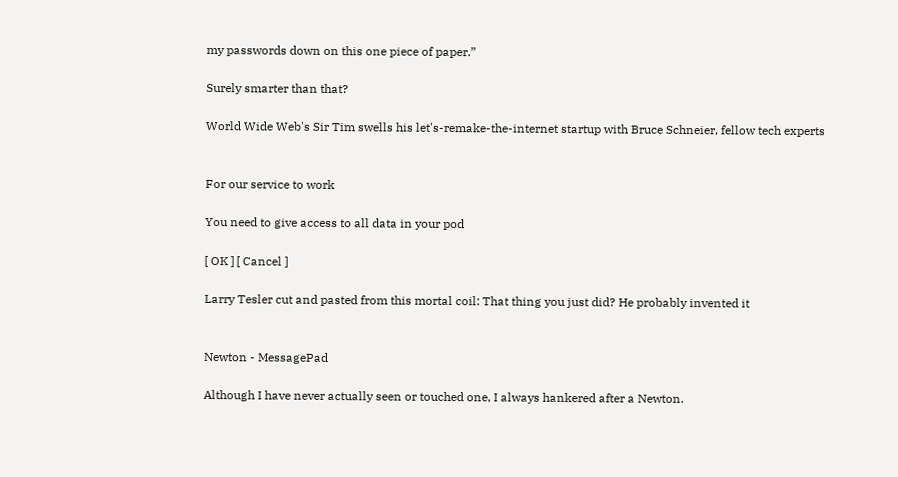my passwords down on this one piece of paper.”

Surely smarter than that?

World Wide Web's Sir Tim swells his let's-remake-the-internet startup with Bruce Schneier, fellow tech experts


For our service to work

You need to give access to all data in your pod

[ OK ] [ Cancel ]

Larry Tesler cut and pasted from this mortal coil: That thing you just did? He probably invented it


Newton - MessagePad

Although I have never actually seen or touched one, I always hankered after a Newton.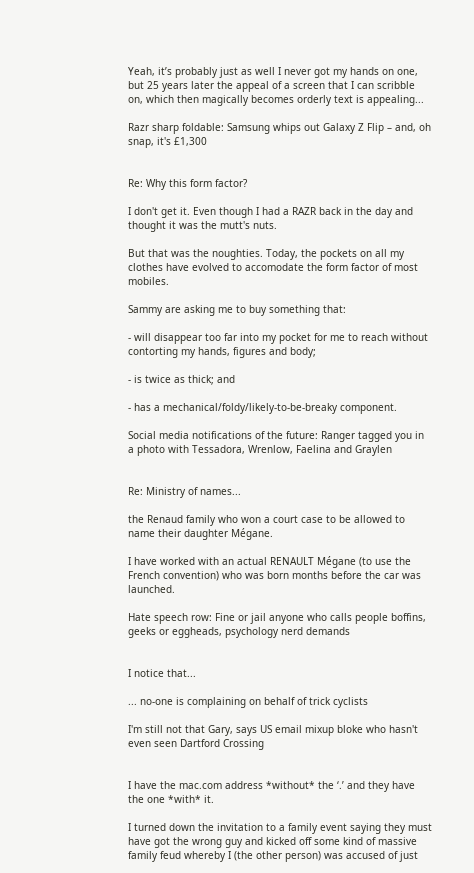Yeah, it’s probably just as well I never got my hands on one, but 25 years later the appeal of a screen that I can scribble on, which then magically becomes orderly text is appealing...

Razr sharp foldable: Samsung whips out Galaxy Z Flip – and, oh snap, it's £1,300


Re: Why this form factor?

I don't get it. Even though I had a RAZR back in the day and thought it was the mutt's nuts.

But that was the noughties. Today, the pockets on all my clothes have evolved to accomodate the form factor of most mobiles.

Sammy are asking me to buy something that:

- will disappear too far into my pocket for me to reach without contorting my hands, figures and body;

- is twice as thick; and

- has a mechanical/foldy/likely-to-be-breaky component.

Social media notifications of the future: Ranger tagged you in a photo with Tessadora, Wrenlow, Faelina and Graylen


Re: Ministry of names...

the Renaud family who won a court case to be allowed to name their daughter Mégane.

I have worked with an actual RENAULT Mégane (to use the French convention) who was born months before the car was launched.

Hate speech row: Fine or jail anyone who calls people boffins, geeks or eggheads, psychology nerd demands


I notice that...

... no-one is complaining on behalf of trick cyclists

I'm still not that Gary, says US email mixup bloke who hasn't even seen Dartford Crossing


I have the mac.com address *without* the ‘.’ and they have the one *with* it.

I turned down the invitation to a family event saying they must have got the wrong guy and kicked off some kind of massive family feud whereby I (the other person) was accused of just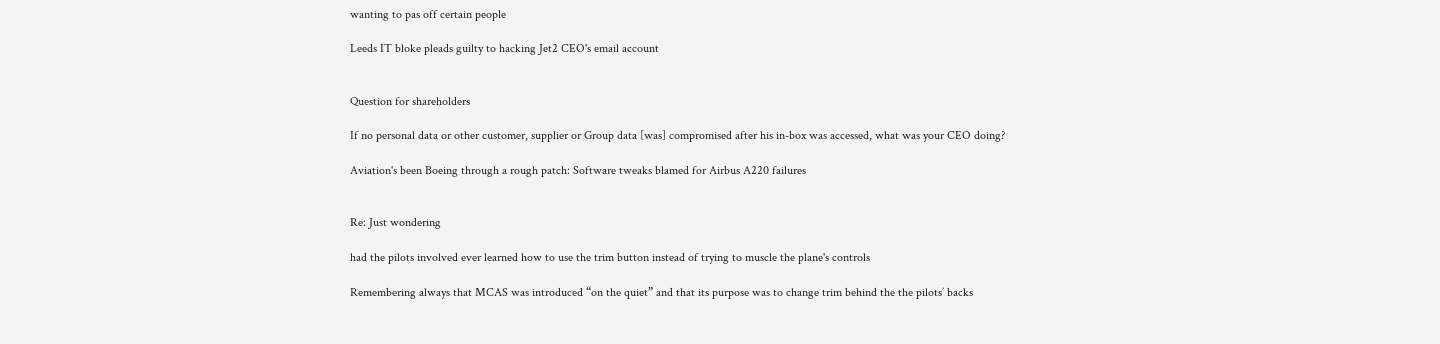wanting to pas off certain people

Leeds IT bloke pleads guilty to hacking Jet2 CEO's email account


Question for shareholders

If no personal data or other customer, supplier or Group data [was] compromised after his in-box was accessed, what was your CEO doing?

Aviation's been Boeing through a rough patch: Software tweaks blamed for Airbus A220 failures


Re: Just wondering

had the pilots involved ever learned how to use the trim button instead of trying to muscle the plane's controls

Remembering always that MCAS was introduced “on the quiet” and that its purpose was to change trim behind the the pilots’ backs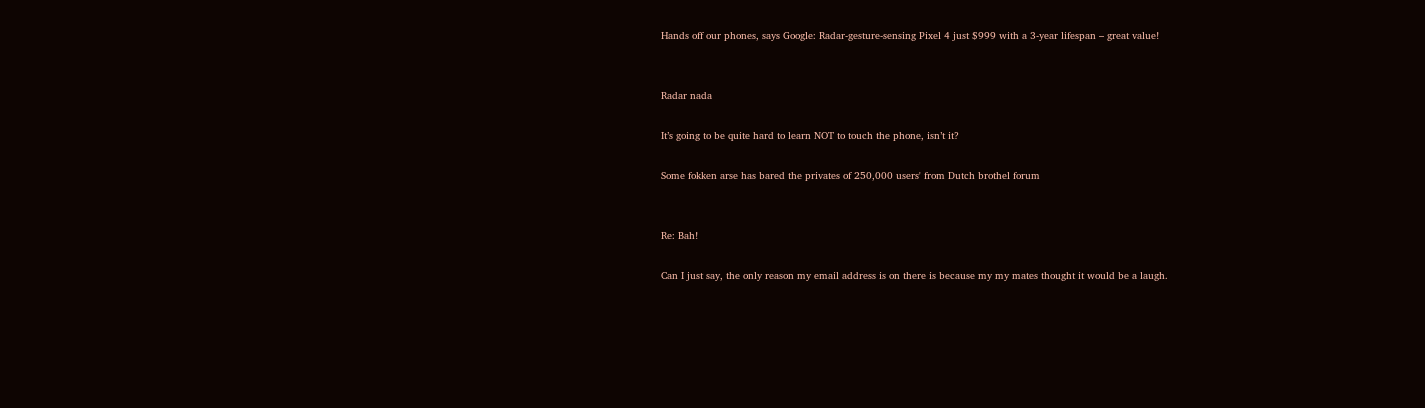Hands off our phones, says Google: Radar-gesture-sensing Pixel 4 just $999 with a 3-year lifespan – great value!


Radar nada

It’s going to be quite hard to learn NOT to touch the phone, isn’t it?

Some fokken arse has bared the privates of 250,000 users' from Dutch brothel forum


Re: Bah!

Can I just say, the only reason my email address is on there is because my my mates thought it would be a laugh.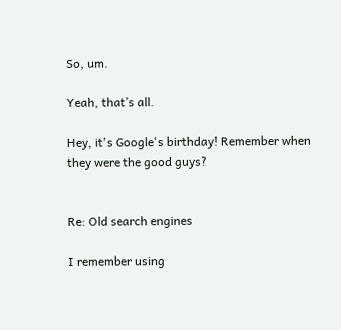So, um.

Yeah, that’s all.

Hey, it's Google's birthday! Remember when they were the good guys?


Re: Old search engines

I remember using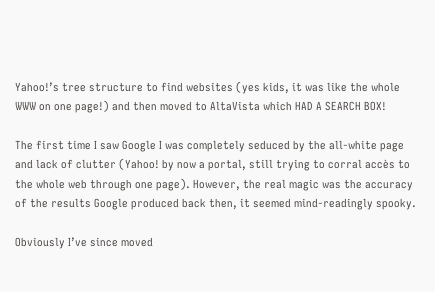Yahoo!’s tree structure to find websites (yes kids, it was like the whole WWW on one page!) and then moved to AltaVista which HAD A SEARCH BOX!

The first time I saw Google I was completely seduced by the all-white page and lack of clutter (Yahoo! by now a portal, still trying to corral accès to the whole web through one page). However, the real magic was the accuracy of the results Google produced back then, it seemed mind-readingly spooky.

Obviously I’ve since moved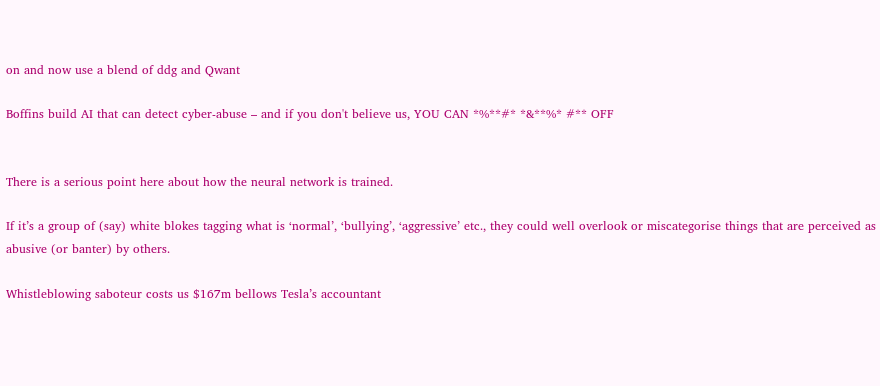on and now use a blend of ddg and Qwant

Boffins build AI that can detect cyber-abuse – and if you don't believe us, YOU CAN *%**#* *&**%* #** OFF


There is a serious point here about how the neural network is trained.

If it’s a group of (say) white blokes tagging what is ‘normal’, ‘bullying’, ‘aggressive’ etc., they could well overlook or miscategorise things that are perceived as abusive (or banter) by others.

Whistleblowing saboteur costs us $167m bellows Tesla’s accountant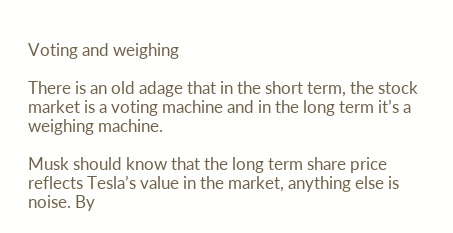Voting and weighing

There is an old adage that in the short term, the stock market is a voting machine and in the long term it’s a weighing machine.

Musk should know that the long term share price reflects Tesla’s value in the market, anything else is noise. By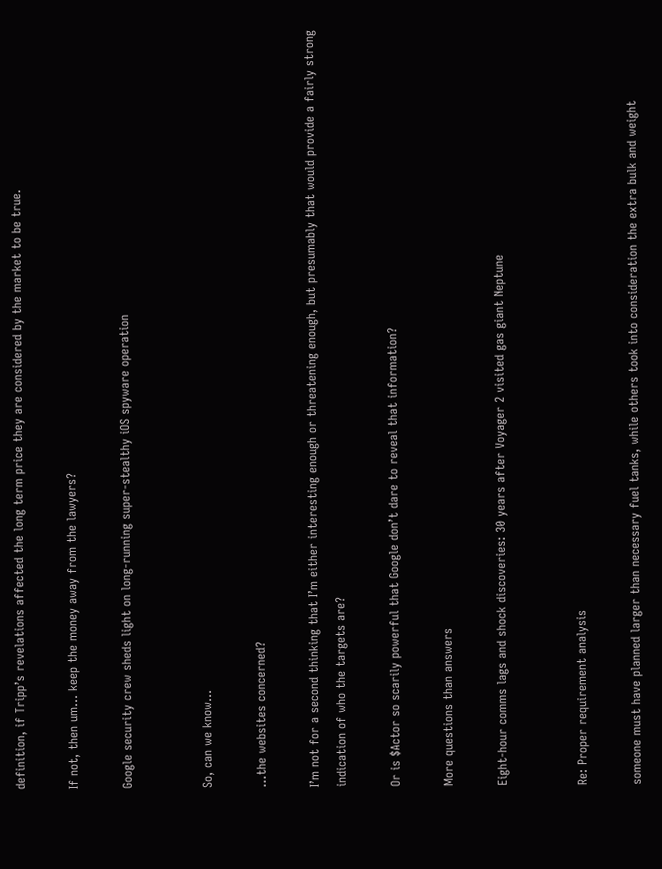definition, if Tripp’s revelations affected the long term price they are considered by the market to be true.

If not, then um... keep the money away from the lawyers?

Google security crew sheds light on long-running super-stealthy iOS spyware operation


So, can we know...

...the websites concerned?

I’m not for a second thinking that I’m either interesting enough or threatening enough, but presumably that would provide a fairly strong indication of who the targets are?

Or is $Actor so scarily powerful that Google don’t dare to reveal that information?

More questions than answers

Eight-hour comms lags and shock discoveries: 30 years after Voyager 2 visited gas giant Neptune


Re: Proper requirement analysis

someone must have planned larger than necessary fuel tanks, while others took into consideration the extra bulk and weight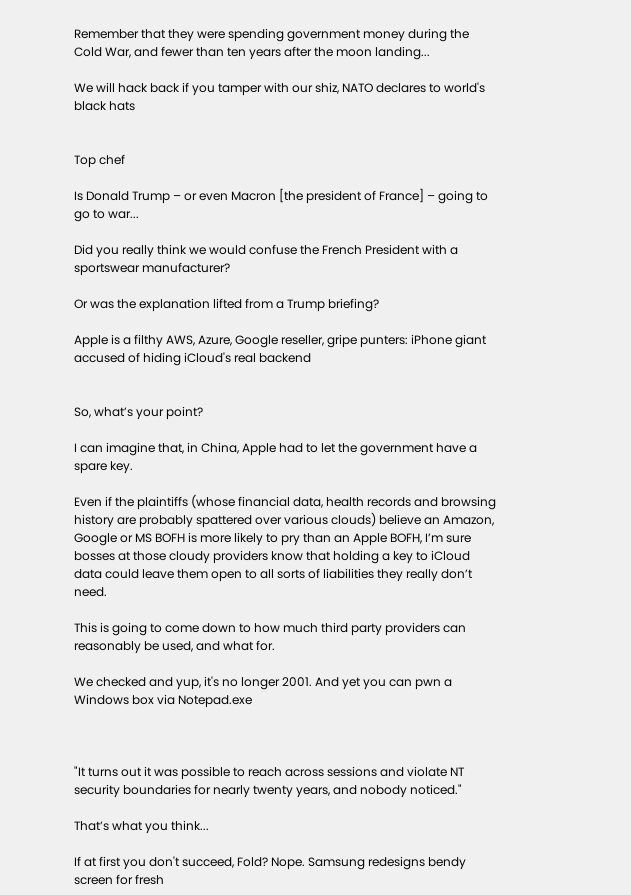Remember that they were spending government money during the Cold War, and fewer than ten years after the moon landing...

We will hack back if you tamper with our shiz, NATO declares to world's black hats


Top chef

Is Donald Trump – or even Macron [the president of France] – going to go to war...

Did you really think we would confuse the French President with a sportswear manufacturer?

Or was the explanation lifted from a Trump briefing?

Apple is a filthy AWS, Azure, Google reseller, gripe punters: iPhone giant accused of hiding iCloud's real backend


So, what’s your point?

I can imagine that, in China, Apple had to let the government have a spare key.

Even if the plaintiffs (whose financial data, health records and browsing history are probably spattered over various clouds) believe an Amazon, Google or MS BOFH is more likely to pry than an Apple BOFH, I’m sure bosses at those cloudy providers know that holding a key to iCloud data could leave them open to all sorts of liabilities they really don’t need.

This is going to come down to how much third party providers can reasonably be used, and what for.

We checked and yup, it's no longer 2001. And yet you can pwn a Windows box via Notepad.exe



"It turns out it was possible to reach across sessions and violate NT security boundaries for nearly twenty years, and nobody noticed."

That’s what you think...

If at first you don't succeed, Fold? Nope. Samsung redesigns bendy screen for fresh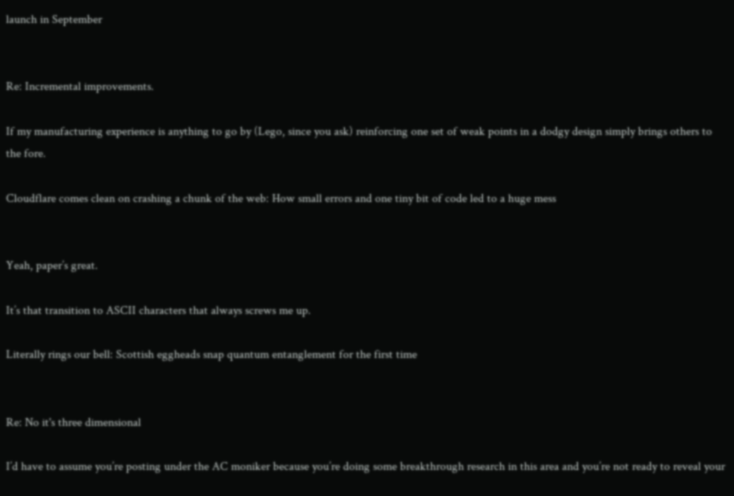launch in September


Re: Incremental improvements.

If my manufacturing experience is anything to go by (Lego, since you ask) reinforcing one set of weak points in a dodgy design simply brings others to the fore.

Cloudflare comes clean on crashing a chunk of the web: How small errors and one tiny bit of code led to a huge mess


Yeah, paper’s great.

It’s that transition to ASCII characters that always screws me up.

Literally rings our bell: Scottish eggheads snap quantum entanglement for the first time


Re: No it's three dimensional

I’d have to assume you’re posting under the AC moniker because you’re doing some breakthrough research in this area and you’re not ready to reveal your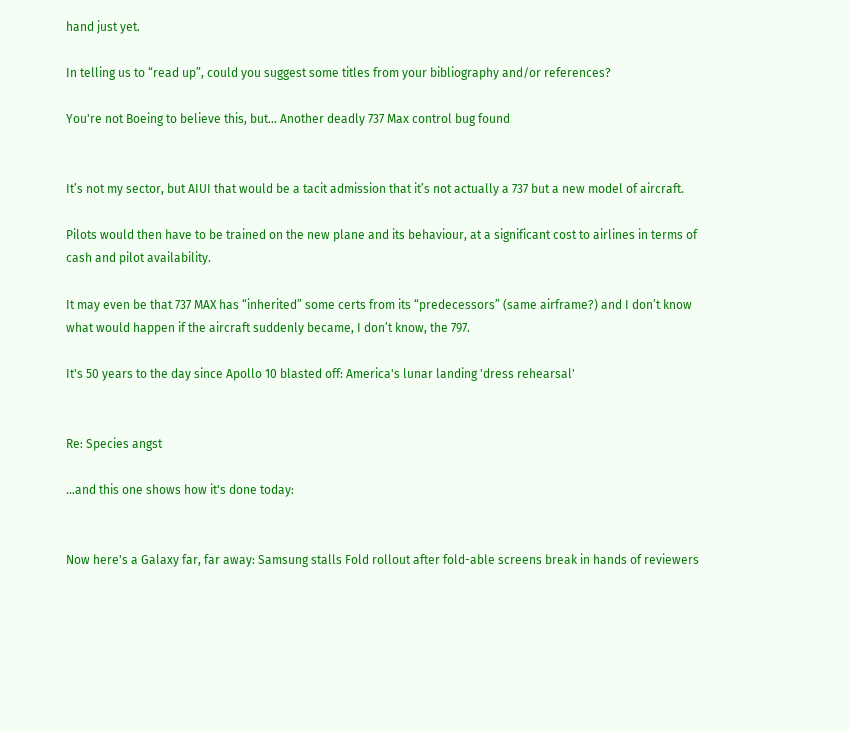hand just yet.

In telling us to “read up”, could you suggest some titles from your bibliography and/or references?

You're not Boeing to believe this, but... Another deadly 737 Max control bug found


It’s not my sector, but AIUI that would be a tacit admission that it’s not actually a 737 but a new model of aircraft.

Pilots would then have to be trained on the new plane and its behaviour, at a significant cost to airlines in terms of cash and pilot availability.

It may even be that 737 MAX has “inherited” some certs from its “predecessors” (same airframe?) and I don’t know what would happen if the aircraft suddenly became, I don’t know, the 797.

It's 50 years to the day since Apollo 10 blasted off: America's lunar landing 'dress rehearsal'


Re: Species angst

...and this one shows how it's done today:


Now here's a Galaxy far, far away: Samsung stalls Fold rollout after fold-able screens break in hands of reviewers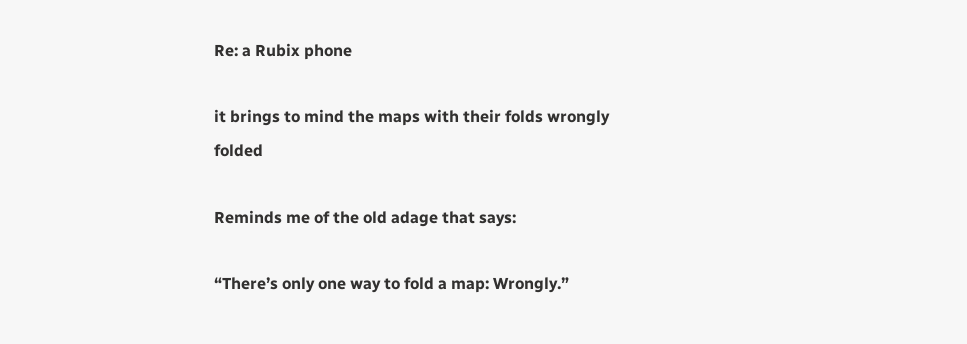Re: a Rubix phone

it brings to mind the maps with their folds wrongly folded

Reminds me of the old adage that says:

“There’s only one way to fold a map: Wrongly.”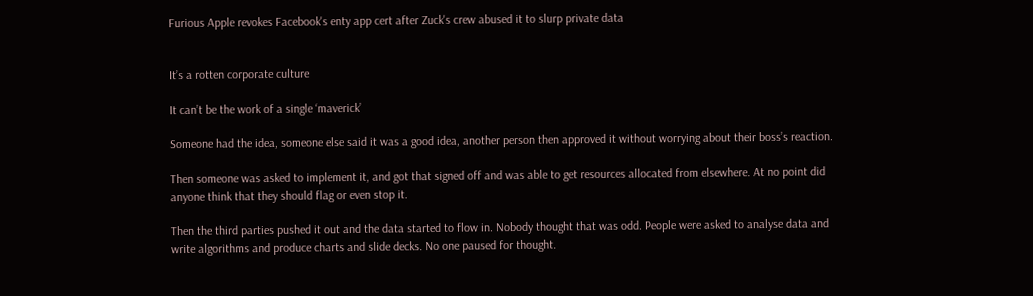Furious Apple revokes Facebook's enty app cert after Zuck's crew abused it to slurp private data


It’s a rotten corporate culture

It can’t be the work of a single ‘maverick’

Someone had the idea, someone else said it was a good idea, another person then approved it without worrying about their boss’s reaction.

Then someone was asked to implement it, and got that signed off and was able to get resources allocated from elsewhere. At no point did anyone think that they should flag or even stop it.

Then the third parties pushed it out and the data started to flow in. Nobody thought that was odd. People were asked to analyse data and write algorithms and produce charts and slide decks. No one paused for thought.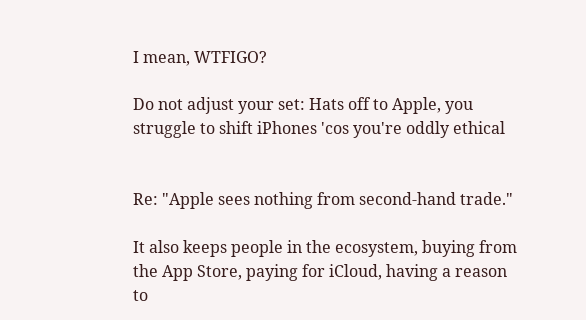I mean, WTFIGO?

Do not adjust your set: Hats off to Apple, you struggle to shift iPhones 'cos you're oddly ethical


Re: "Apple sees nothing from second-hand trade."

It also keeps people in the ecosystem, buying from the App Store, paying for iCloud, having a reason to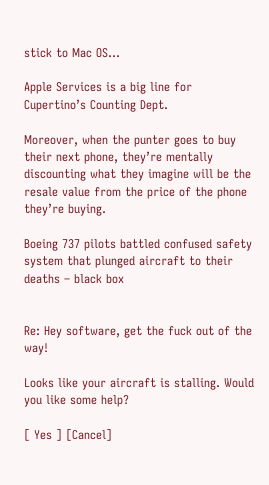stick to Mac OS...

Apple Services is a big line for Cupertino’s Counting Dept.

Moreover, when the punter goes to buy their next phone, they’re mentally discounting what they imagine will be the resale value from the price of the phone they’re buying.

Boeing 737 pilots battled confused safety system that plunged aircraft to their deaths – black box


Re: Hey software, get the fuck out of the way!

Looks like your aircraft is stalling. Would you like some help?

[ Yes ] [Cancel]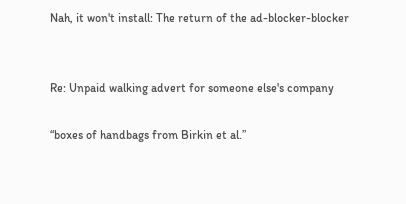Nah, it won't install: The return of the ad-blocker-blocker


Re: Unpaid walking advert for someone else's company

“boxes of handbags from Birkin et al.”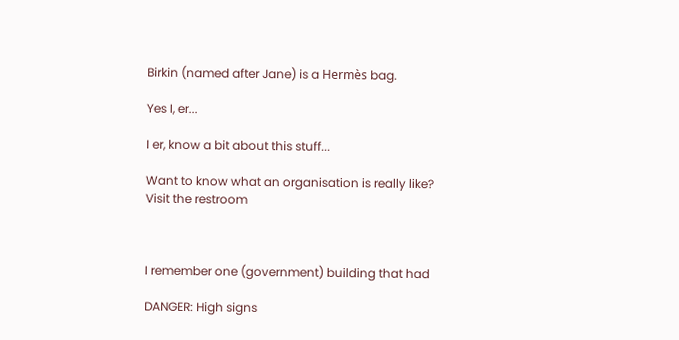Birkin (named after Jane) is a Hermès bag.

Yes I, er...

I er, know a bit about this stuff...

Want to know what an organisation is really like? Visit the restroom



I remember one (government) building that had

DANGER: High signs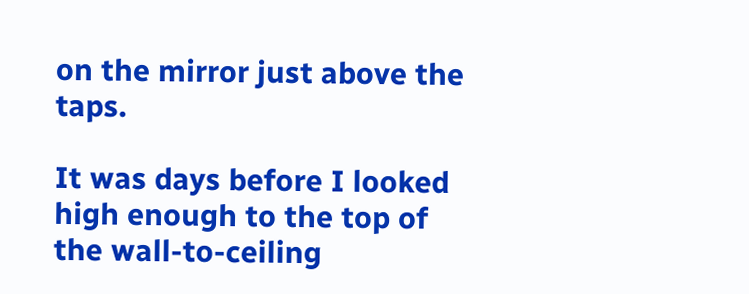on the mirror just above the taps.

It was days before I looked high enough to the top of the wall-to-ceiling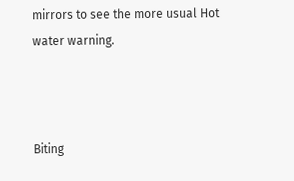mirrors to see the more usual Hot water warning.



Biting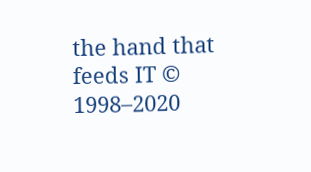the hand that feeds IT © 1998–2020